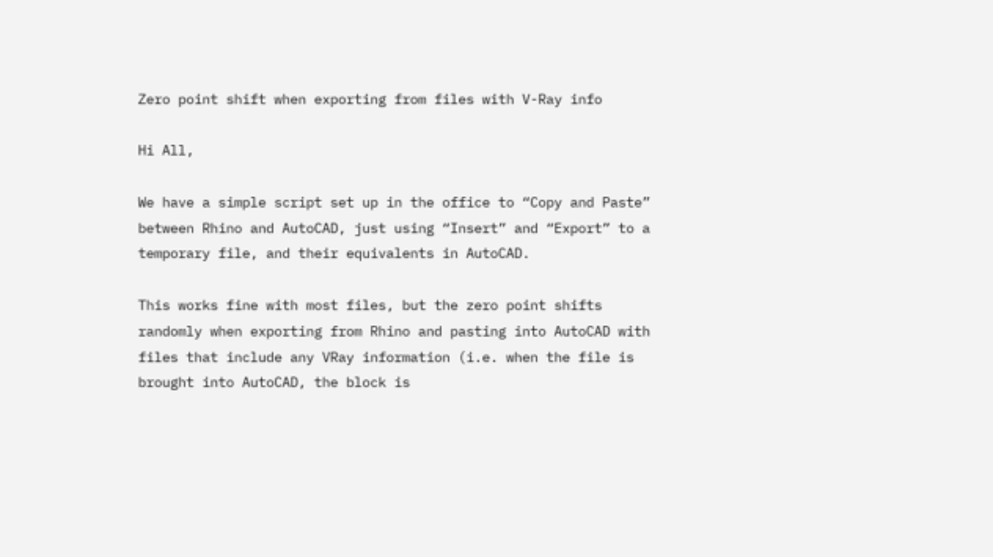Zero point shift when exporting from files with V-Ray info

Hi All,

We have a simple script set up in the office to “Copy and Paste” between Rhino and AutoCAD, just using “Insert” and “Export” to a temporary file, and their equivalents in AutoCAD.

This works fine with most files, but the zero point shifts randomly when exporting from Rhino and pasting into AutoCAD with files that include any VRay information (i.e. when the file is brought into AutoCAD, the block is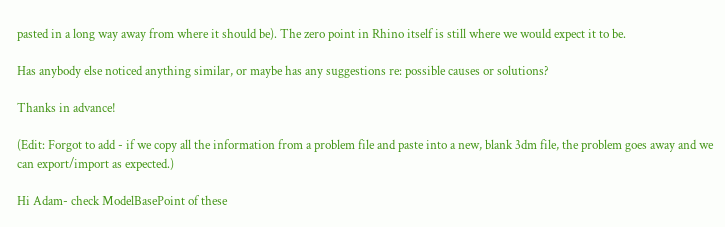pasted in a long way away from where it should be). The zero point in Rhino itself is still where we would expect it to be.

Has anybody else noticed anything similar, or maybe has any suggestions re: possible causes or solutions?

Thanks in advance!

(Edit: Forgot to add - if we copy all the information from a problem file and paste into a new, blank 3dm file, the problem goes away and we can export/import as expected.)

Hi Adam- check ModelBasePoint of these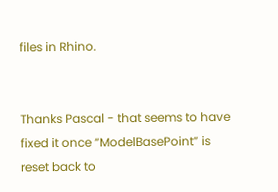files in Rhino.


Thanks Pascal - that seems to have fixed it once “ModelBasePoint” is reset back to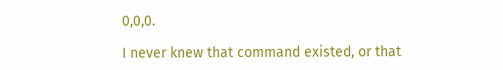0,0,0.

I never knew that command existed, or that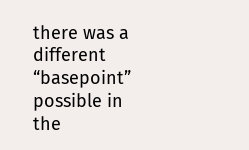there was a different “basepoint” possible in the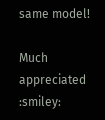same model!

Much appreciated :smiley: